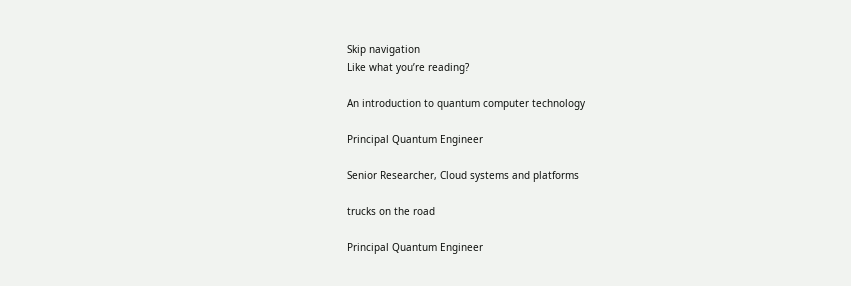Skip navigation
Like what you’re reading?

An introduction to quantum computer technology

Principal Quantum Engineer

Senior Researcher, Cloud systems and platforms

trucks on the road

Principal Quantum Engineer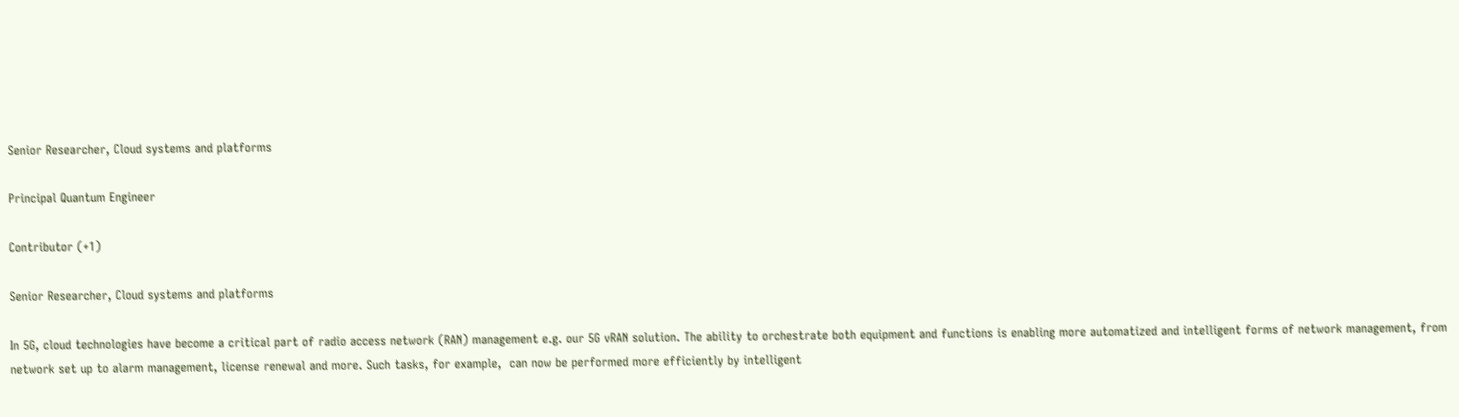Senior Researcher, Cloud systems and platforms

Principal Quantum Engineer

Contributor (+1)

Senior Researcher, Cloud systems and platforms

In 5G, cloud technologies have become a critical part of radio access network (RAN) management e.g. our 5G vRAN solution. The ability to orchestrate both equipment and functions is enabling more automatized and intelligent forms of network management, from network set up to alarm management, license renewal and more. Such tasks, for example,  can now be performed more efficiently by intelligent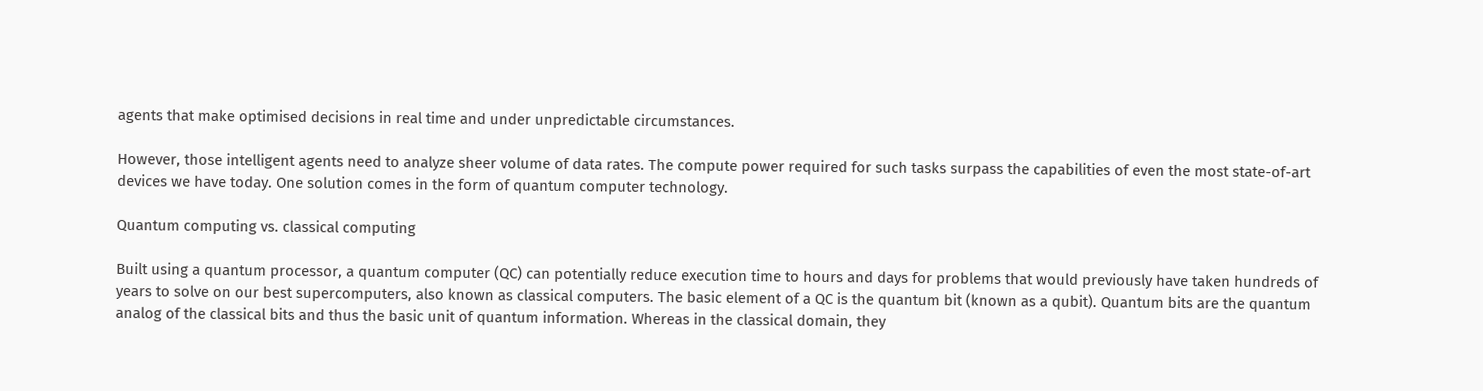agents that make optimised decisions in real time and under unpredictable circumstances.

However, those intelligent agents need to analyze sheer volume of data rates. The compute power required for such tasks surpass the capabilities of even the most state-of-art devices we have today. One solution comes in the form of quantum computer technology.

Quantum computing vs. classical computing

Built using a quantum processor, a quantum computer (QC) can potentially reduce execution time to hours and days for problems that would previously have taken hundreds of years to solve on our best supercomputers, also known as classical computers. The basic element of a QC is the quantum bit (known as a qubit). Quantum bits are the quantum analog of the classical bits and thus the basic unit of quantum information. Whereas in the classical domain, they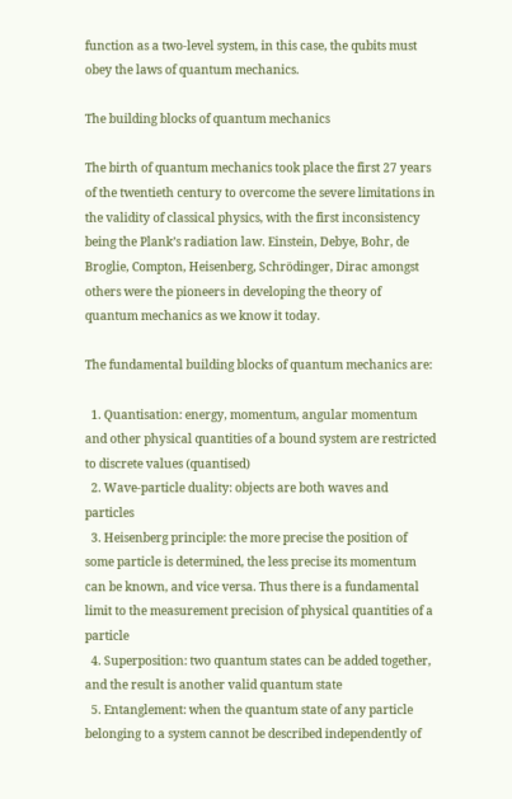function as a two-level system, in this case, the qubits must obey the laws of quantum mechanics.

The building blocks of quantum mechanics

The birth of quantum mechanics took place the first 27 years of the twentieth century to overcome the severe limitations in the validity of classical physics, with the first inconsistency being the Plank’s radiation law. Einstein, Debye, Bohr, de Broglie, Compton, Heisenberg, Schrödinger, Dirac amongst others were the pioneers in developing the theory of quantum mechanics as we know it today.

The fundamental building blocks of quantum mechanics are:

  1. Quantisation: energy, momentum, angular momentum and other physical quantities of a bound system are restricted to discrete values (quantised)
  2. Wave-particle duality: objects are both waves and particles
  3. Heisenberg principle: the more precise the position of some particle is determined, the less precise its momentum can be known, and vice versa. Thus there is a fundamental limit to the measurement precision of physical quantities of a particle
  4. Superposition: two quantum states can be added together, and the result is another valid quantum state
  5. Entanglement: when the quantum state of any particle belonging to a system cannot be described independently of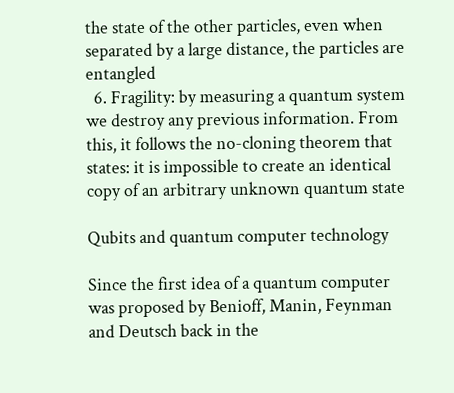the state of the other particles, even when separated by a large distance, the particles are entangled
  6. Fragility: by measuring a quantum system we destroy any previous information. From this, it follows the no-cloning theorem that states: it is impossible to create an identical copy of an arbitrary unknown quantum state

Qubits and quantum computer technology

Since the first idea of a quantum computer was proposed by Benioff, Manin, Feynman and Deutsch back in the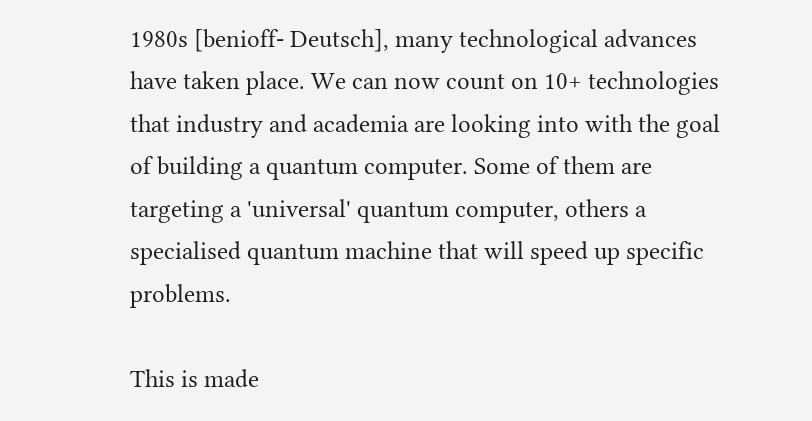1980s [benioff- Deutsch], many technological advances have taken place. We can now count on 10+ technologies that industry and academia are looking into with the goal of building a quantum computer. Some of them are targeting a 'universal' quantum computer, others a specialised quantum machine that will speed up specific problems.

This is made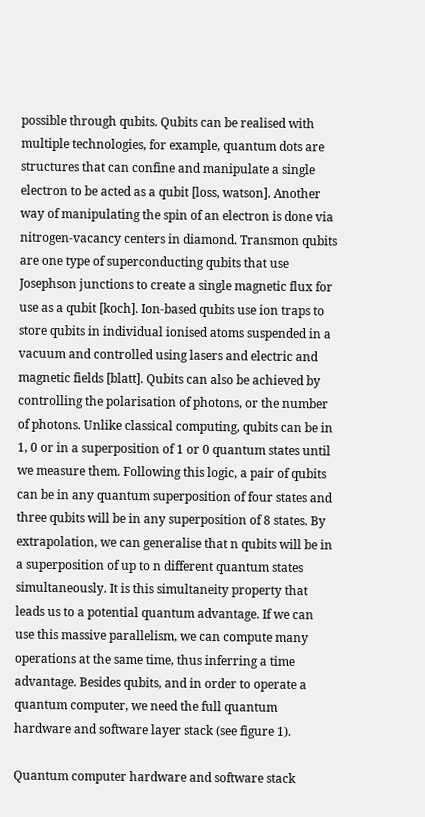possible through qubits. Qubits can be realised with multiple technologies, for example, quantum dots are structures that can confine and manipulate a single electron to be acted as a qubit [loss, watson]. Another way of manipulating the spin of an electron is done via nitrogen-vacancy centers in diamond. Transmon qubits are one type of superconducting qubits that use Josephson junctions to create a single magnetic flux for use as a qubit [koch]. Ion-based qubits use ion traps to store qubits in individual ionised atoms suspended in a vacuum and controlled using lasers and electric and magnetic fields [blatt]. Qubits can also be achieved by controlling the polarisation of photons, or the number of photons. Unlike classical computing, qubits can be in 1, 0 or in a superposition of 1 or 0 quantum states until we measure them. Following this logic, a pair of qubits can be in any quantum superposition of four states and three qubits will be in any superposition of 8 states. By extrapolation, we can generalise that n qubits will be in a superposition of up to n different quantum states simultaneously. It is this simultaneity property that leads us to a potential quantum advantage. If we can use this massive parallelism, we can compute many operations at the same time, thus inferring a time advantage. Besides qubits, and in order to operate a quantum computer, we need the full quantum hardware and software layer stack (see figure 1).

Quantum computer hardware and software stack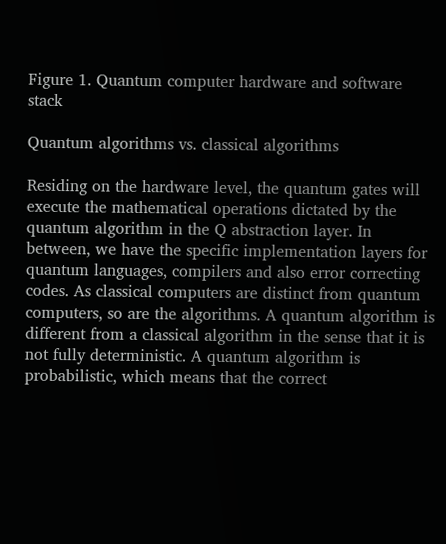Figure 1. Quantum computer hardware and software stack

Quantum algorithms vs. classical algorithms

Residing on the hardware level, the quantum gates will execute the mathematical operations dictated by the quantum algorithm in the Q abstraction layer. In between, we have the specific implementation layers for quantum languages, compilers and also error correcting codes. As classical computers are distinct from quantum computers, so are the algorithms. A quantum algorithm is different from a classical algorithm in the sense that it is not fully deterministic. A quantum algorithm is probabilistic, which means that the correct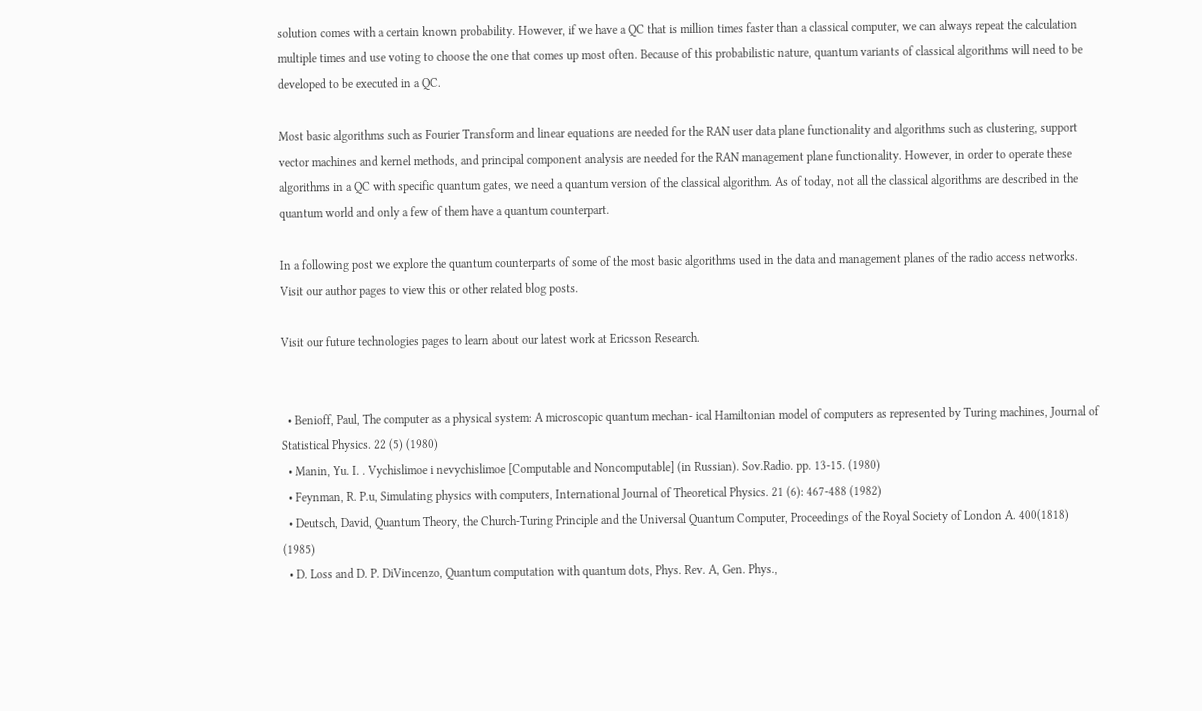solution comes with a certain known probability. However, if we have a QC that is million times faster than a classical computer, we can always repeat the calculation multiple times and use voting to choose the one that comes up most often. Because of this probabilistic nature, quantum variants of classical algorithms will need to be developed to be executed in a QC.

Most basic algorithms such as Fourier Transform and linear equations are needed for the RAN user data plane functionality and algorithms such as clustering, support vector machines and kernel methods, and principal component analysis are needed for the RAN management plane functionality. However, in order to operate these algorithms in a QC with specific quantum gates, we need a quantum version of the classical algorithm. As of today, not all the classical algorithms are described in the quantum world and only a few of them have a quantum counterpart.

In a following post we explore the quantum counterparts of some of the most basic algorithms used in the data and management planes of the radio access networks. Visit our author pages to view this or other related blog posts.

Visit our future technologies pages to learn about our latest work at Ericsson Research.


  • Benioff, Paul, The computer as a physical system: A microscopic quantum mechan- ical Hamiltonian model of computers as represented by Turing machines, Journal of Statistical Physics. 22 (5) (1980)
  • Manin, Yu. I. . Vychislimoe i nevychislimoe [Computable and Noncomputable] (in Russian). Sov.Radio. pp. 13-15. (1980)
  • Feynman, R. P.u, Simulating physics with computers, International Journal of Theoretical Physics. 21 (6): 467-488 (1982)
  • Deutsch, David, Quantum Theory, the Church-Turing Principle and the Universal Quantum Computer, Proceedings of the Royal Society of London A. 400(1818) (1985)
  • D. Loss and D. P. DiVincenzo, Quantum computation with quantum dots, Phys. Rev. A, Gen. Phys.,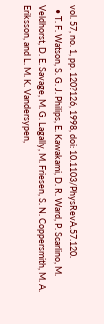vol. 57, no. 1, pp. 120?126, 1998, doi: 10.1103/PhysRevA.57.120.
  • T. F. Watson, S. G. J. Philips, E. Kawakami, D. R. Ward, P. Scarlino, M. Veldhorst, D. E. Savage, M. G. Lagally, M. Friesen, S. N. Coppersmith, M. A. Eriksson, and L. M. K. Vandersypen,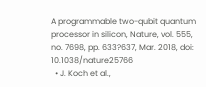A programmable two-qubit quantum processor in silicon, Nature, vol. 555, no. 7698, pp. 633?637, Mar. 2018, doi: 10.1038/nature25766
  • J. Koch et al.,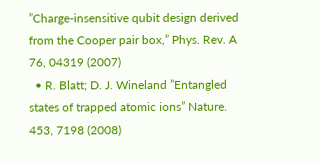”Charge-insensitive qubit design derived from the Cooper pair box,” Phys. Rev. A 76, 04319 (2007)
  • R. Blatt; D. J. Wineland ”Entangled states of trapped atomic ions” Nature. 453, 7198 (2008)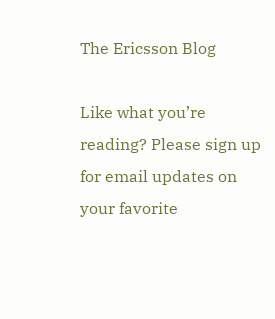The Ericsson Blog

Like what you’re reading? Please sign up for email updates on your favorite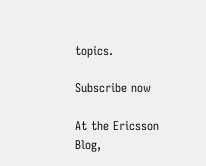topics.

Subscribe now

At the Ericsson Blog,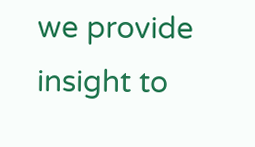we provide insight to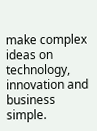make complex ideas on technology, innovation and business simple.